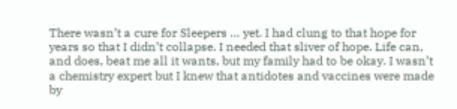There wasn’t a cure for Sleepers … yet. I had clung to that hope for years so that I didn’t collapse. I needed that sliver of hope. Life can, and does, beat me all it wants, but my family had to be okay. I wasn’t a chemistry expert but I knew that antidotes and vaccines were made by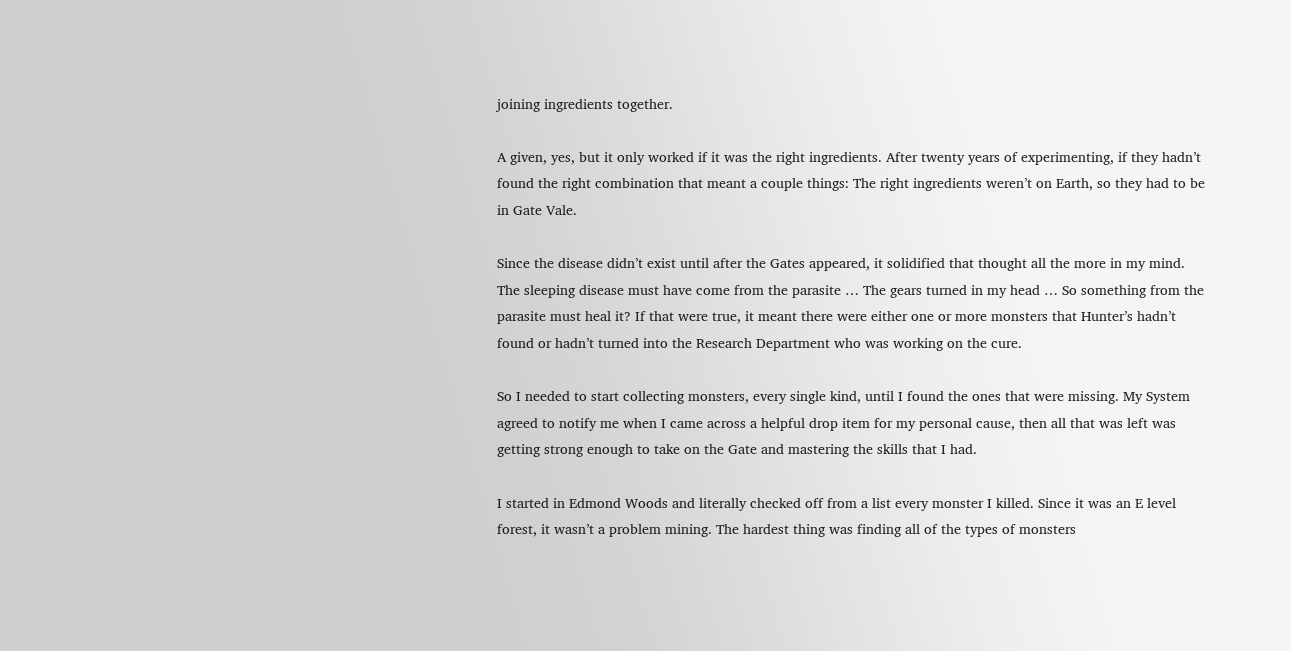joining ingredients together.

A given, yes, but it only worked if it was the right ingredients. After twenty years of experimenting, if they hadn’t found the right combination that meant a couple things: The right ingredients weren’t on Earth, so they had to be in Gate Vale.

Since the disease didn’t exist until after the Gates appeared, it solidified that thought all the more in my mind. The sleeping disease must have come from the parasite … The gears turned in my head … So something from the parasite must heal it? If that were true, it meant there were either one or more monsters that Hunter’s hadn’t found or hadn’t turned into the Research Department who was working on the cure.

So I needed to start collecting monsters, every single kind, until I found the ones that were missing. My System agreed to notify me when I came across a helpful drop item for my personal cause, then all that was left was getting strong enough to take on the Gate and mastering the skills that I had.

I started in Edmond Woods and literally checked off from a list every monster I killed. Since it was an E level forest, it wasn’t a problem mining. The hardest thing was finding all of the types of monsters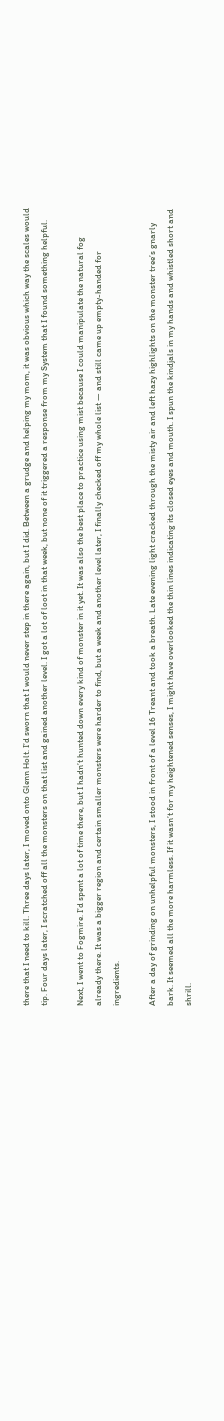there that I need to kill. Three days later, I moved onto Glenn Holt. I’d sworn that I would never step in there again, but I did. Between a grudge and helping my mom, it was obvious which way the scales would tip. Four days later, I scratched off all the monsters on that list and gained another level. I got a lot of loot in that week, but none of it triggered a response from my System that I found something helpful.

Next, I went to Fogmire. I’d spent a lot of time there, but I hadn’t hunted down every kind of monster in it yet. It was also the best place to practice using mist because I could manipulate the natural fog already there. It was a bigger region and certain smaller monsters were harder to find, but a week and another level later, I finally checked off my whole list — and still came up empty-handed for ingredients.

After a day of grinding on unhelpful monsters, I stood in front of a level 16 Treant and took a breath. Late evening light cracked through the misty air and left hazy highlights on the monster tree’s gnarly bark. It seemed all the more harmless. If it wasn’t for my heightened senses, I might have overlooked the thin lines indicating its closed eyes and mouth. I spun the kindjals in my hands and whistled short and shrill.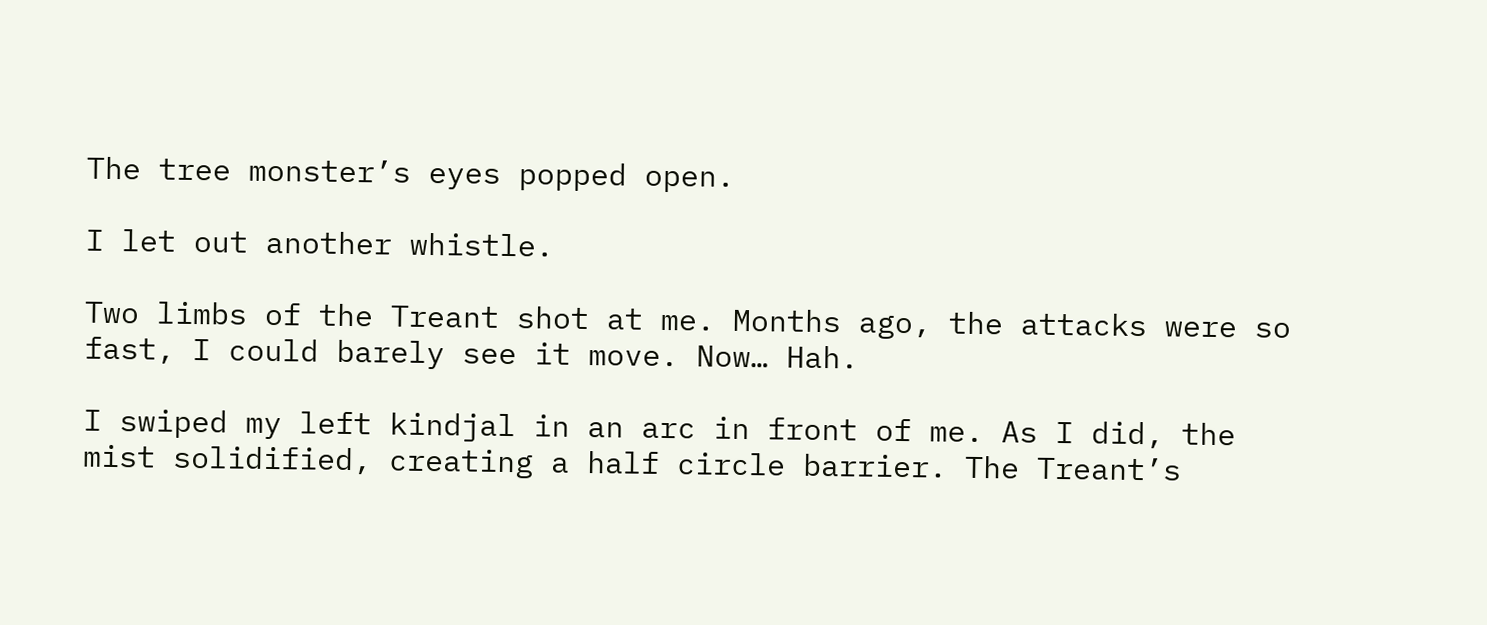The tree monster’s eyes popped open.

I let out another whistle.

Two limbs of the Treant shot at me. Months ago, the attacks were so fast, I could barely see it move. Now… Hah.

I swiped my left kindjal in an arc in front of me. As I did, the mist solidified, creating a half circle barrier. The Treant’s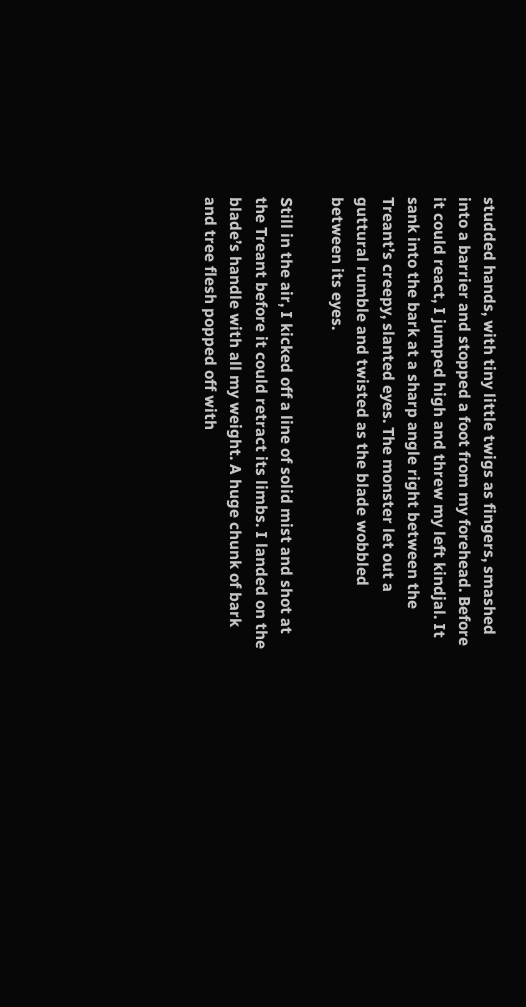studded hands, with tiny little twigs as fingers, smashed into a barrier and stopped a foot from my forehead. Before it could react, I jumped high and threw my left kindjal. It sank into the bark at a sharp angle right between the Treant’s creepy, slanted eyes. The monster let out a guttural rumble and twisted as the blade wobbled between its eyes.

Still in the air, I kicked off a line of solid mist and shot at the Treant before it could retract its limbs. I landed on the blade’s handle with all my weight. A huge chunk of bark and tree flesh popped off with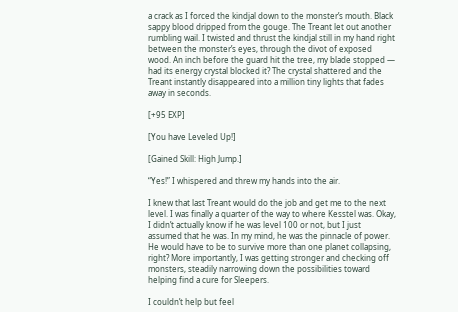a crack as I forced the kindjal down to the monster’s mouth. Black sappy blood dripped from the gouge. The Treant let out another rumbling wail. I twisted and thrust the kindjal still in my hand right between the monster’s eyes, through the divot of exposed wood. An inch before the guard hit the tree, my blade stopped — had its energy crystal blocked it? The crystal shattered and the Treant instantly disappeared into a million tiny lights that fades away in seconds.

[+95 EXP]

[You have Leveled Up!]

[Gained Skill: High Jump.]

“Yes!” I whispered and threw my hands into the air.

I knew that last Treant would do the job and get me to the next level. I was finally a quarter of the way to where Kesstel was. Okay, I didn’t actually know if he was level 100 or not, but I just assumed that he was. In my mind, he was the pinnacle of power. He would have to be to survive more than one planet collapsing, right? More importantly, I was getting stronger and checking off monsters, steadily narrowing down the possibilities toward helping find a cure for Sleepers.

I couldn’t help but feel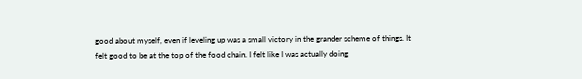good about myself, even if leveling up was a small victory in the grander scheme of things. It felt good to be at the top of the food chain. I felt like I was actually doing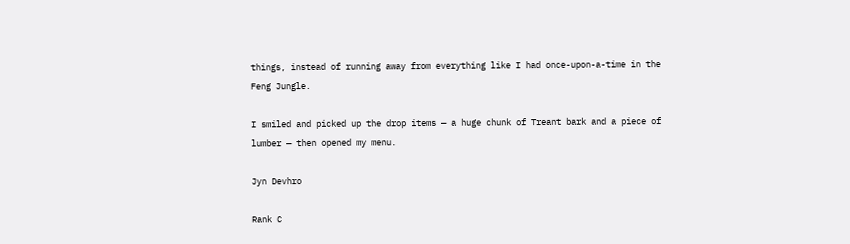things, instead of running away from everything like I had once-upon-a-time in the Feng Jungle.

I smiled and picked up the drop items — a huge chunk of Treant bark and a piece of lumber — then opened my menu.

Jyn Devhro

Rank C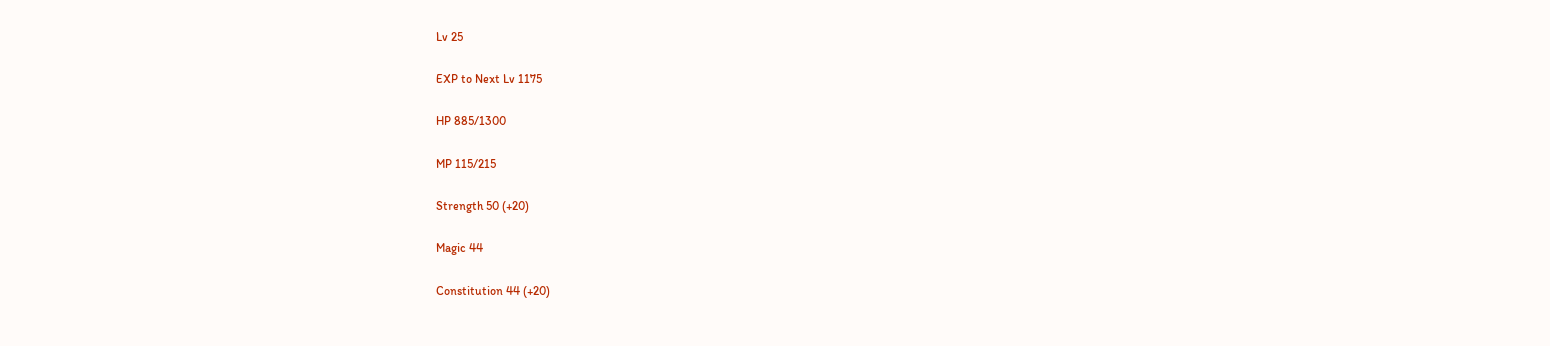Lv 25

EXP to Next Lv 1175

HP 885/1300

MP 115/215

Strength 50 (+20)

Magic 44

Constitution 44 (+20)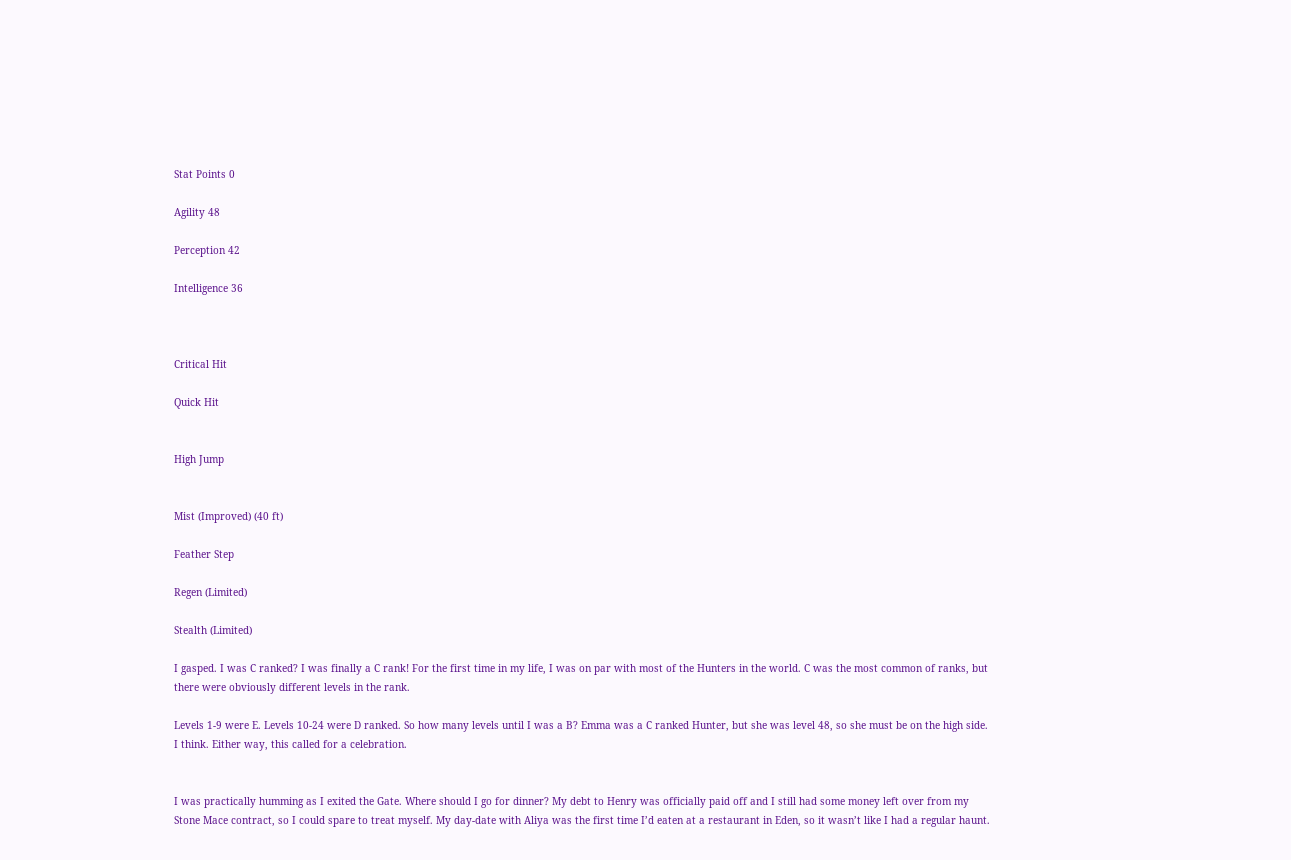Stat Points 0

Agility 48

Perception 42

Intelligence 36



Critical Hit

Quick Hit


High Jump


Mist (Improved) (40 ft)

Feather Step

Regen (Limited)

Stealth (Limited)

I gasped. I was C ranked? I was finally a C rank! For the first time in my life, I was on par with most of the Hunters in the world. C was the most common of ranks, but there were obviously different levels in the rank.

Levels 1-9 were E. Levels 10-24 were D ranked. So how many levels until I was a B? Emma was a C ranked Hunter, but she was level 48, so she must be on the high side. I think. Either way, this called for a celebration.


I was practically humming as I exited the Gate. Where should I go for dinner? My debt to Henry was officially paid off and I still had some money left over from my Stone Mace contract, so I could spare to treat myself. My day-date with Aliya was the first time I’d eaten at a restaurant in Eden, so it wasn’t like I had a regular haunt.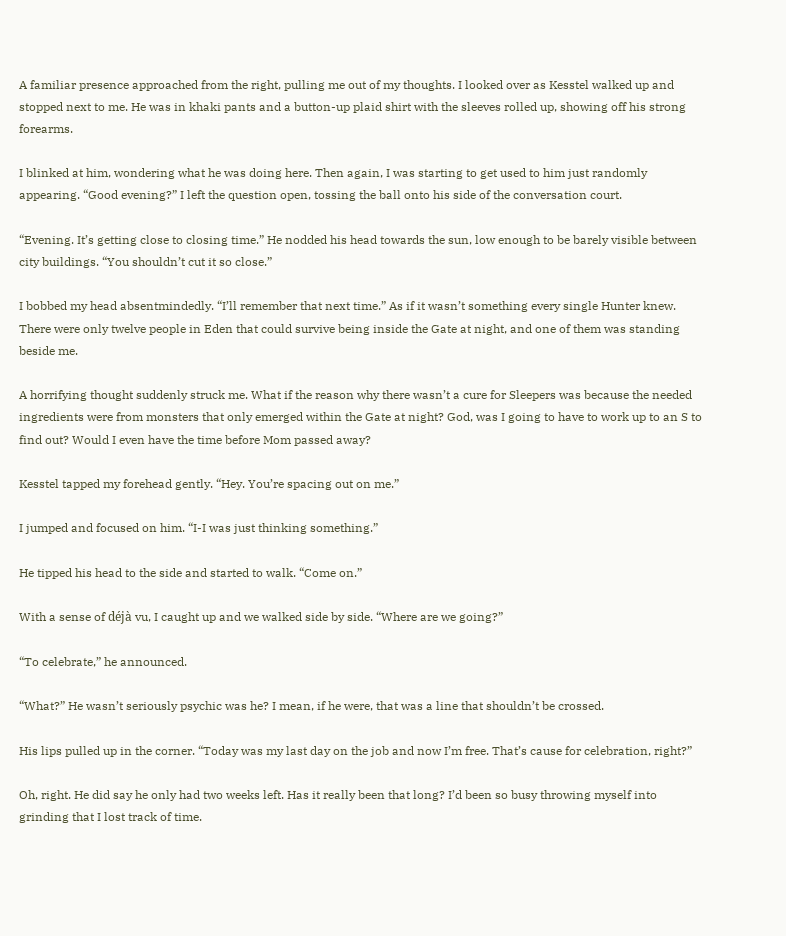A familiar presence approached from the right, pulling me out of my thoughts. I looked over as Kesstel walked up and stopped next to me. He was in khaki pants and a button-up plaid shirt with the sleeves rolled up, showing off his strong forearms.

I blinked at him, wondering what he was doing here. Then again, I was starting to get used to him just randomly appearing. “Good evening?” I left the question open, tossing the ball onto his side of the conversation court.

“Evening. It’s getting close to closing time.” He nodded his head towards the sun, low enough to be barely visible between city buildings. “You shouldn’t cut it so close.”

I bobbed my head absentmindedly. “I’ll remember that next time.” As if it wasn’t something every single Hunter knew. There were only twelve people in Eden that could survive being inside the Gate at night, and one of them was standing beside me.

A horrifying thought suddenly struck me. What if the reason why there wasn’t a cure for Sleepers was because the needed ingredients were from monsters that only emerged within the Gate at night? God, was I going to have to work up to an S to find out? Would I even have the time before Mom passed away?

Kesstel tapped my forehead gently. “Hey. You’re spacing out on me.”

I jumped and focused on him. “I-I was just thinking something.”

He tipped his head to the side and started to walk. “Come on.”

With a sense of déjà vu, I caught up and we walked side by side. “Where are we going?”

“To celebrate,” he announced.

“What?” He wasn’t seriously psychic was he? I mean, if he were, that was a line that shouldn’t be crossed.

His lips pulled up in the corner. “Today was my last day on the job and now I’m free. That’s cause for celebration, right?”

Oh, right. He did say he only had two weeks left. Has it really been that long? I’d been so busy throwing myself into grinding that I lost track of time.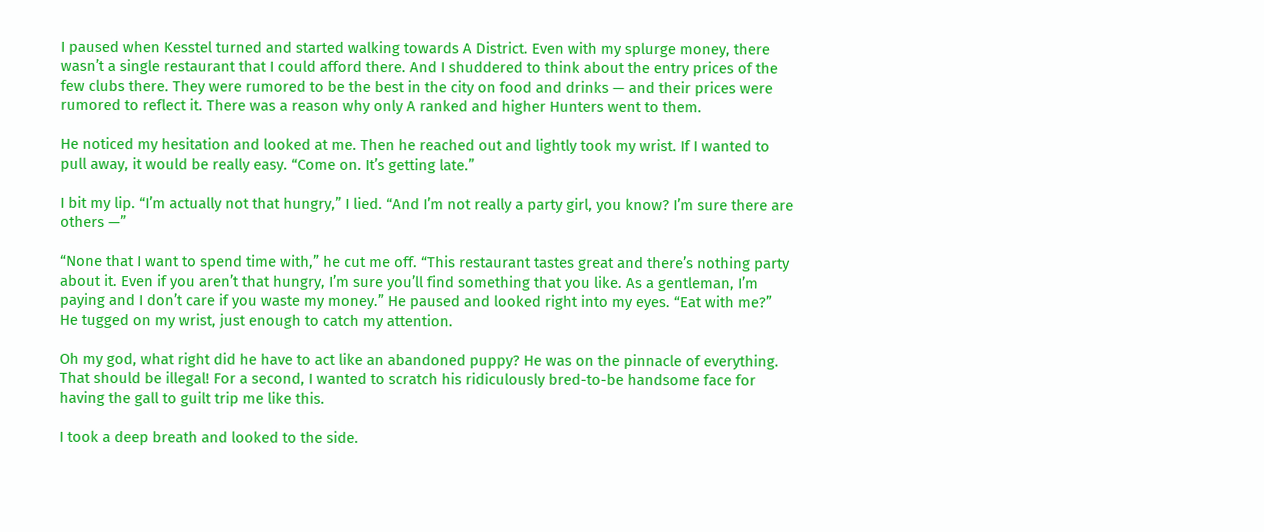I paused when Kesstel turned and started walking towards A District. Even with my splurge money, there wasn’t a single restaurant that I could afford there. And I shuddered to think about the entry prices of the few clubs there. They were rumored to be the best in the city on food and drinks — and their prices were rumored to reflect it. There was a reason why only A ranked and higher Hunters went to them.

He noticed my hesitation and looked at me. Then he reached out and lightly took my wrist. If I wanted to pull away, it would be really easy. “Come on. It’s getting late.”

I bit my lip. “I’m actually not that hungry,” I lied. “And I’m not really a party girl, you know? I’m sure there are others —”

“None that I want to spend time with,” he cut me off. “This restaurant tastes great and there’s nothing party about it. Even if you aren’t that hungry, I’m sure you’ll find something that you like. As a gentleman, I’m paying and I don’t care if you waste my money.” He paused and looked right into my eyes. “Eat with me?” He tugged on my wrist, just enough to catch my attention.

Oh my god, what right did he have to act like an abandoned puppy? He was on the pinnacle of everything. That should be illegal! For a second, I wanted to scratch his ridiculously bred-to-be handsome face for having the gall to guilt trip me like this.

I took a deep breath and looked to the side.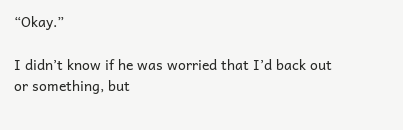“Okay.”

I didn’t know if he was worried that I’d back out or something, but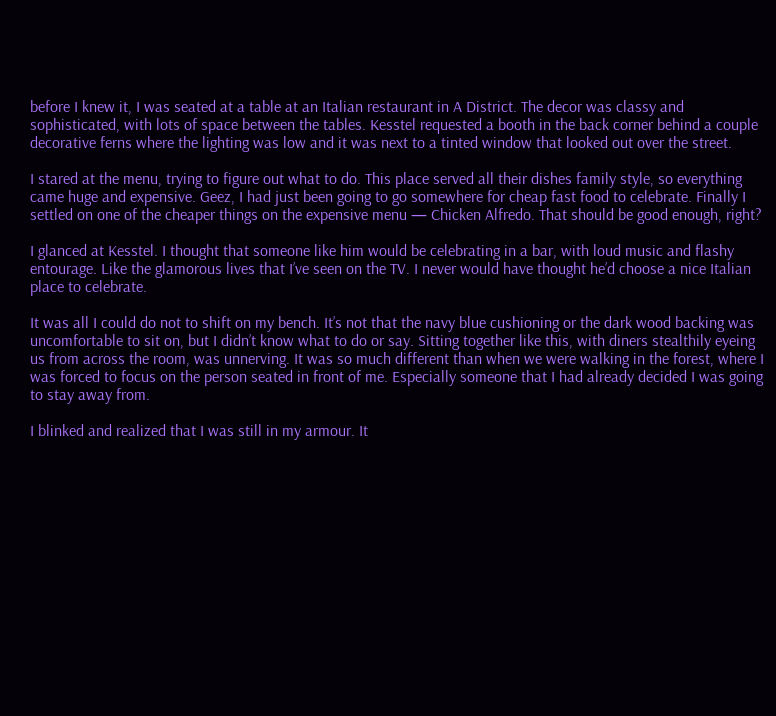before I knew it, I was seated at a table at an Italian restaurant in A District. The decor was classy and sophisticated, with lots of space between the tables. Kesstel requested a booth in the back corner behind a couple decorative ferns where the lighting was low and it was next to a tinted window that looked out over the street.

I stared at the menu, trying to figure out what to do. This place served all their dishes family style, so everything came huge and expensive. Geez, I had just been going to go somewhere for cheap fast food to celebrate. Finally I settled on one of the cheaper things on the expensive menu — Chicken Alfredo. That should be good enough, right?

I glanced at Kesstel. I thought that someone like him would be celebrating in a bar, with loud music and flashy entourage. Like the glamorous lives that I’ve seen on the TV. I never would have thought he’d choose a nice Italian place to celebrate.

It was all I could do not to shift on my bench. It’s not that the navy blue cushioning or the dark wood backing was uncomfortable to sit on, but I didn’t know what to do or say. Sitting together like this, with diners stealthily eyeing us from across the room, was unnerving. It was so much different than when we were walking in the forest, where I was forced to focus on the person seated in front of me. Especially someone that I had already decided I was going to stay away from.

I blinked and realized that I was still in my armour. It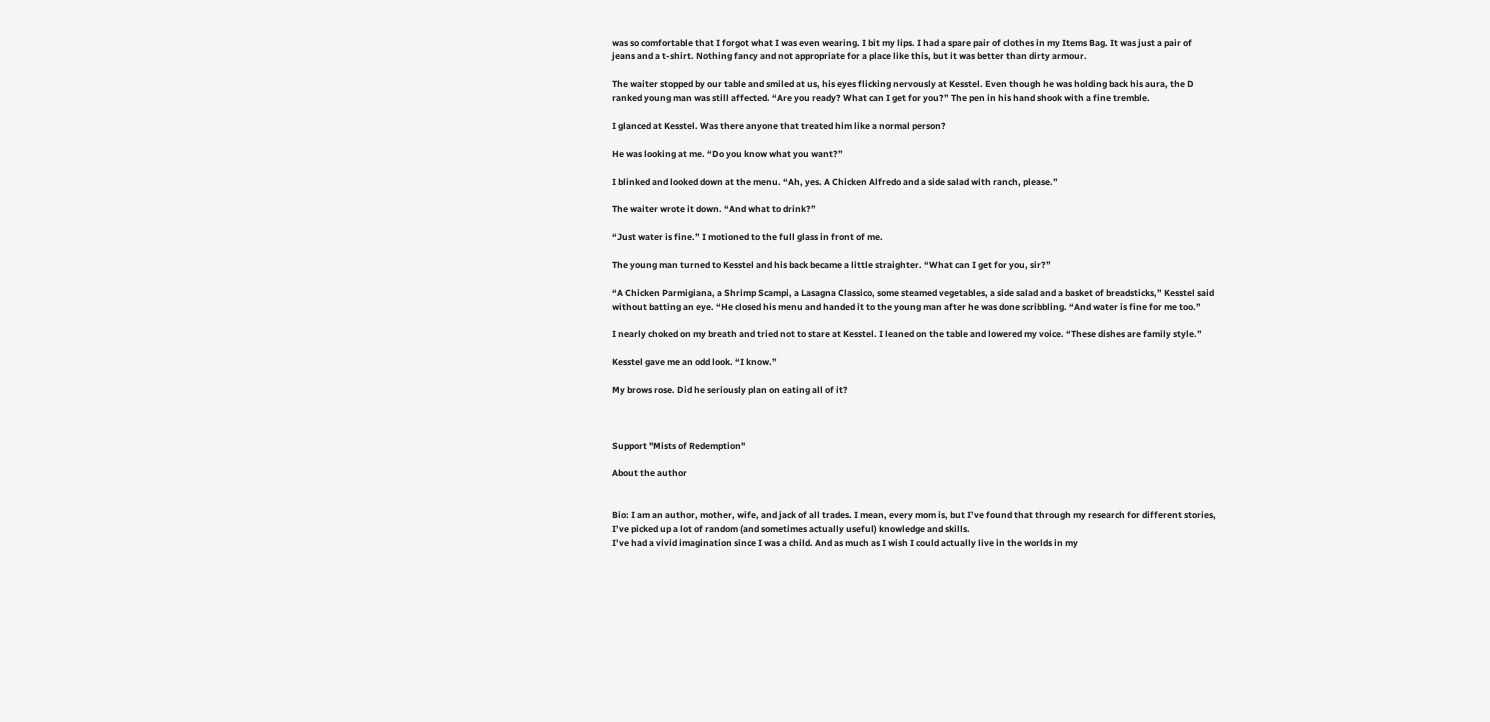was so comfortable that I forgot what I was even wearing. I bit my lips. I had a spare pair of clothes in my Items Bag. It was just a pair of jeans and a t-shirt. Nothing fancy and not appropriate for a place like this, but it was better than dirty armour.

The waiter stopped by our table and smiled at us, his eyes flicking nervously at Kesstel. Even though he was holding back his aura, the D ranked young man was still affected. “Are you ready? What can I get for you?” The pen in his hand shook with a fine tremble.

I glanced at Kesstel. Was there anyone that treated him like a normal person?

He was looking at me. “Do you know what you want?”

I blinked and looked down at the menu. “Ah, yes. A Chicken Alfredo and a side salad with ranch, please.”

The waiter wrote it down. “And what to drink?”

“Just water is fine.” I motioned to the full glass in front of me.

The young man turned to Kesstel and his back became a little straighter. “What can I get for you, sir?”

“A Chicken Parmigiana, a Shrimp Scampi, a Lasagna Classico, some steamed vegetables, a side salad and a basket of breadsticks,” Kesstel said without batting an eye. “He closed his menu and handed it to the young man after he was done scribbling. “And water is fine for me too.”

I nearly choked on my breath and tried not to stare at Kesstel. I leaned on the table and lowered my voice. “These dishes are family style.”

Kesstel gave me an odd look. “I know.”

My brows rose. Did he seriously plan on eating all of it?



Support "Mists of Redemption"

About the author


Bio: I am an author, mother, wife, and jack of all trades. I mean, every mom is, but I’ve found that through my research for different stories, I’ve picked up a lot of random (and sometimes actually useful) knowledge and skills.
I’ve had a vivid imagination since I was a child. And as much as I wish I could actually live in the worlds in my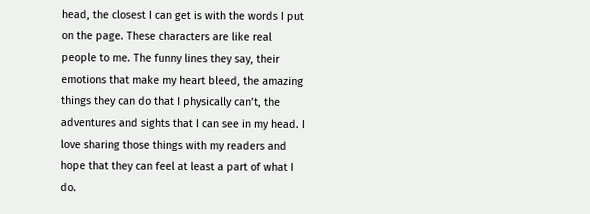head, the closest I can get is with the words I put on the page. These characters are like real people to me. The funny lines they say, their emotions that make my heart bleed, the amazing things they can do that I physically can’t, the adventures and sights that I can see in my head. I love sharing those things with my readers and hope that they can feel at least a part of what I do.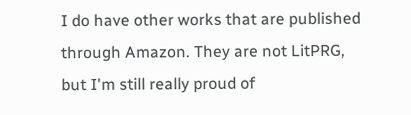I do have other works that are published through Amazon. They are not LitPRG, but I'm still really proud of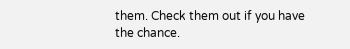them. Check them out if you have the chance.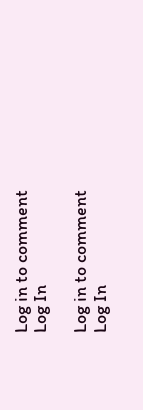Log in to comment
Log In

Log in to comment
Log In